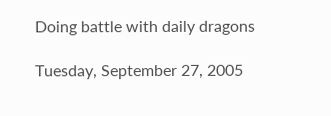Doing battle with daily dragons

Tuesday, September 27, 2005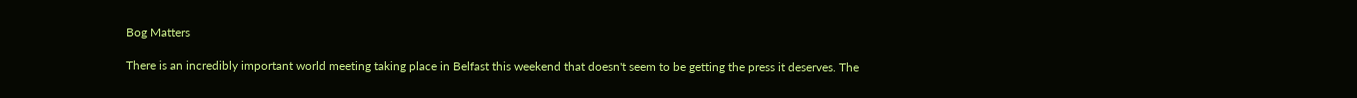Bog Matters

There is an incredibly important world meeting taking place in Belfast this weekend that doesn't seem to be getting the press it deserves. The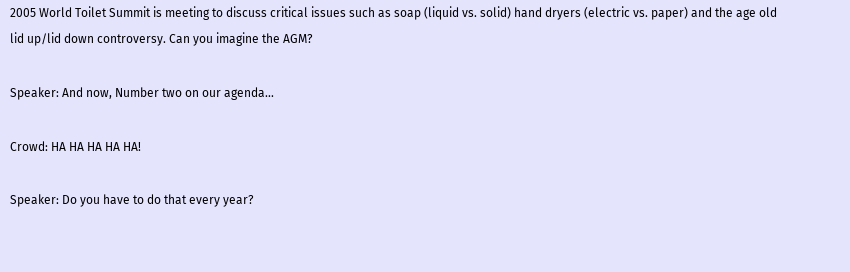2005 World Toilet Summit is meeting to discuss critical issues such as soap (liquid vs. solid) hand dryers (electric vs. paper) and the age old lid up/lid down controversy. Can you imagine the AGM?

Speaker: And now, Number two on our agenda...

Crowd: HA HA HA HA HA!

Speaker: Do you have to do that every year?